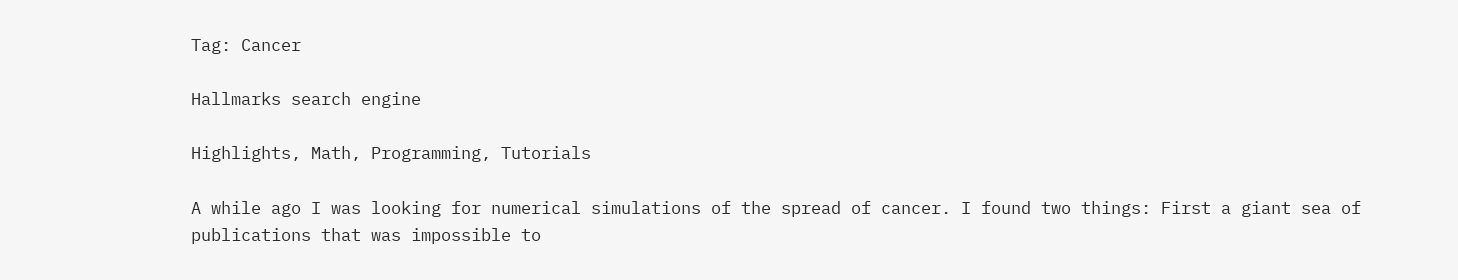Tag: Cancer

Hallmarks search engine

Highlights, Math, Programming, Tutorials

A while ago I was looking for numerical simulations of the spread of cancer. I found two things: First a giant sea of publications that was impossible to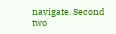navigate. Second two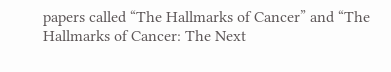papers called “The Hallmarks of Cancer” and “The Hallmarks of Cancer: The Next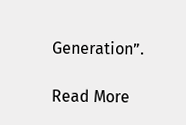Generation”.

Read More